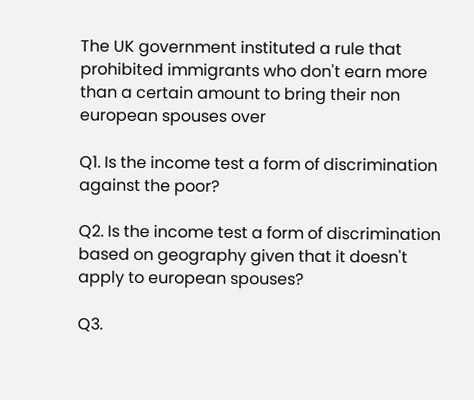The UK government instituted a rule that prohibited immigrants who don't earn more than a certain amount to bring their non european spouses over

Q1. Is the income test a form of discrimination against the poor?

Q2. Is the income test a form of discrimination based on geography given that it doesn't apply to european spouses?

Q3.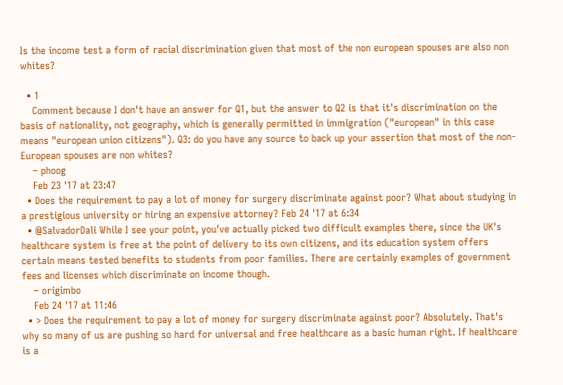Is the income test a form of racial discrimination given that most of the non european spouses are also non whites?

  • 1
    Comment because I don't have an answer for Q1, but the answer to Q2 is that it's discrimination on the basis of nationality, not geography, which is generally permitted in immigration ("european" in this case means "european union citizens"). Q3: do you have any source to back up your assertion that most of the non-European spouses are non whites?
    – phoog
    Feb 23 '17 at 23:47
  • Does the requirement to pay a lot of money for surgery discriminate against poor? What about studying in a prestigious university or hiring an expensive attorney? Feb 24 '17 at 6:34
  • @SalvadorDali While I see your point, you've actually picked two difficult examples there, since the UK's healthcare system is free at the point of delivery to its own citizens, and its education system offers certain means tested benefits to students from poor families. There are certainly examples of government fees and licenses which discriminate on income though.
    – origimbo
    Feb 24 '17 at 11:46
  • > Does the requirement to pay a lot of money for surgery discriminate against poor? Absolutely. That's why so many of us are pushing so hard for universal and free healthcare as a basic human right. If healthcare is a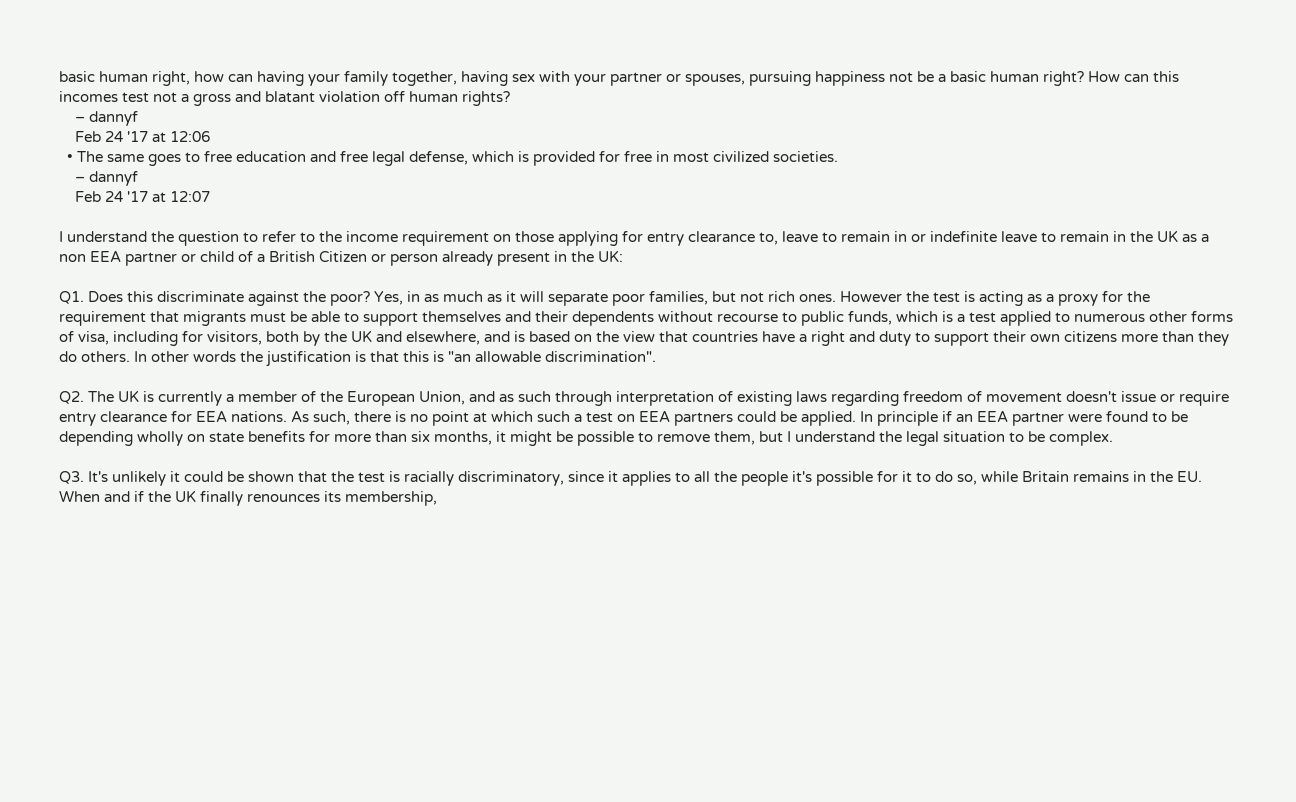basic human right, how can having your family together, having sex with your partner or spouses, pursuing happiness not be a basic human right? How can this incomes test not a gross and blatant violation off human rights?
    – dannyf
    Feb 24 '17 at 12:06
  • The same goes to free education and free legal defense, which is provided for free in most civilized societies.
    – dannyf
    Feb 24 '17 at 12:07

I understand the question to refer to the income requirement on those applying for entry clearance to, leave to remain in or indefinite leave to remain in the UK as a non EEA partner or child of a British Citizen or person already present in the UK:

Q1. Does this discriminate against the poor? Yes, in as much as it will separate poor families, but not rich ones. However the test is acting as a proxy for the requirement that migrants must be able to support themselves and their dependents without recourse to public funds, which is a test applied to numerous other forms of visa, including for visitors, both by the UK and elsewhere, and is based on the view that countries have a right and duty to support their own citizens more than they do others. In other words the justification is that this is "an allowable discrimination".

Q2. The UK is currently a member of the European Union, and as such through interpretation of existing laws regarding freedom of movement doesn't issue or require entry clearance for EEA nations. As such, there is no point at which such a test on EEA partners could be applied. In principle if an EEA partner were found to be depending wholly on state benefits for more than six months, it might be possible to remove them, but I understand the legal situation to be complex.

Q3. It's unlikely it could be shown that the test is racially discriminatory, since it applies to all the people it's possible for it to do so, while Britain remains in the EU. When and if the UK finally renounces its membership,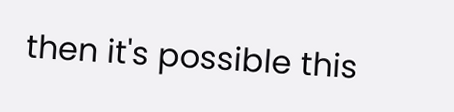then it's possible this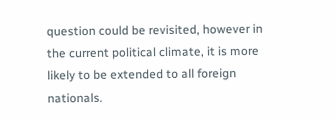question could be revisited, however in the current political climate, it is more likely to be extended to all foreign nationals.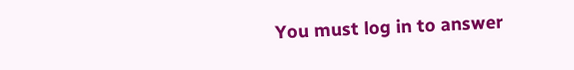You must log in to answer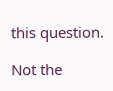this question.

Not the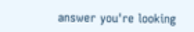answer you're looking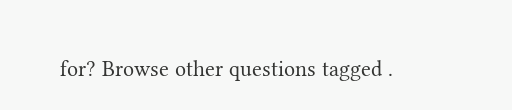for? Browse other questions tagged .